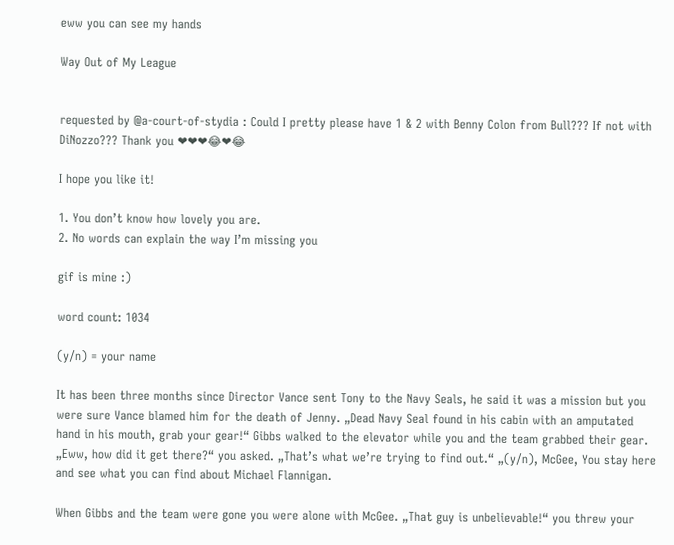eww you can see my hands

Way Out of My League


requested by @a-court-of-stydia : Could I pretty please have 1 & 2 with Benny Colon from Bull??? If not with DiNozzo??? Thank you ❤❤❤😂❤😂

I hope you like it!

1. You don’t know how lovely you are.
2. No words can explain the way I’m missing you

gif is mine :)

word count: 1034

(y/n) = your name

It has been three months since Director Vance sent Tony to the Navy Seals, he said it was a mission but you were sure Vance blamed him for the death of Jenny. „Dead Navy Seal found in his cabin with an amputated hand in his mouth, grab your gear!“ Gibbs walked to the elevator while you and the team grabbed their gear. „Eww, how did it get there?“ you asked. „That’s what we’re trying to find out.“ „(y/n), McGee, You stay here and see what you can find about Michael Flannigan.

When Gibbs and the team were gone you were alone with McGee. „That guy is unbelievable!“ you threw your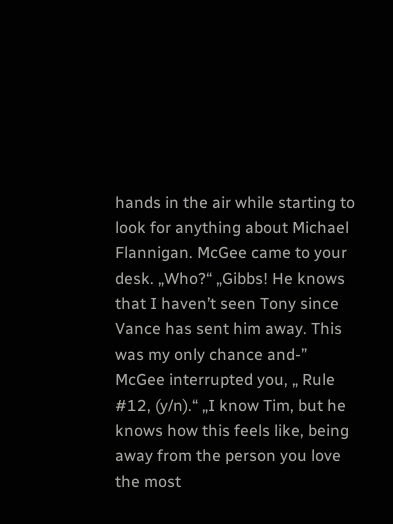hands in the air while starting to look for anything about Michael Flannigan. McGee came to your desk. „Who?“ „Gibbs! He knows that I haven’t seen Tony since Vance has sent him away. This was my only chance and-” McGee interrupted you, „ Rule #12, (y/n).“ „I know Tim, but he knows how this feels like, being away from the person you love the most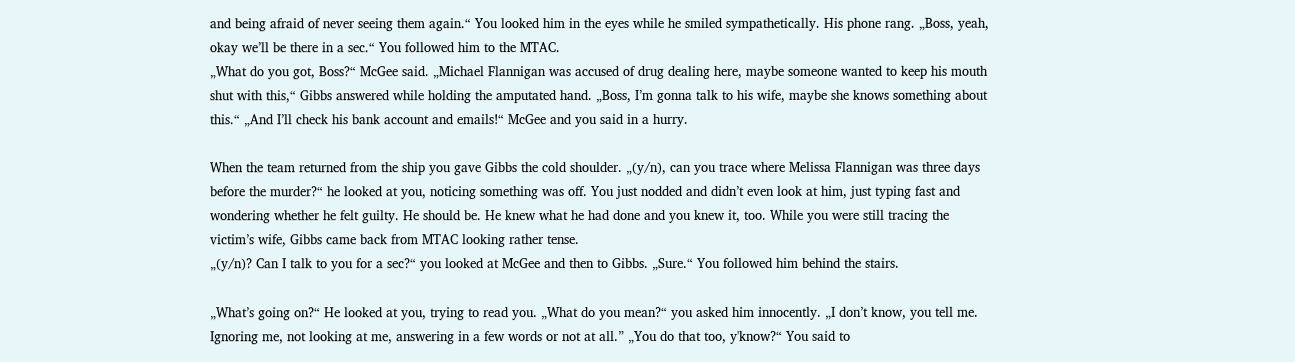and being afraid of never seeing them again.“ You looked him in the eyes while he smiled sympathetically. His phone rang. „Boss, yeah, okay we’ll be there in a sec.“ You followed him to the MTAC.
„What do you got, Boss?“ McGee said. „Michael Flannigan was accused of drug dealing here, maybe someone wanted to keep his mouth shut with this,“ Gibbs answered while holding the amputated hand. „Boss, I’m gonna talk to his wife, maybe she knows something about this.“ „And I’ll check his bank account and emails!“ McGee and you said in a hurry.

When the team returned from the ship you gave Gibbs the cold shoulder. „(y/n), can you trace where Melissa Flannigan was three days before the murder?“ he looked at you, noticing something was off. You just nodded and didn’t even look at him, just typing fast and wondering whether he felt guilty. He should be. He knew what he had done and you knew it, too. While you were still tracing the victim’s wife, Gibbs came back from MTAC looking rather tense.
„(y/n)? Can I talk to you for a sec?“ you looked at McGee and then to Gibbs. „Sure.“ You followed him behind the stairs.

„What’s going on?“ He looked at you, trying to read you. „What do you mean?“ you asked him innocently. „I don’t know, you tell me. Ignoring me, not looking at me, answering in a few words or not at all.” „You do that too, y'know?“ You said to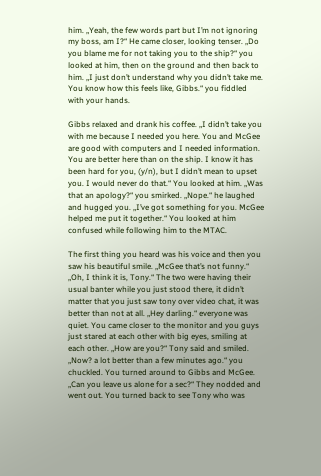him. „Yeah, the few words part but I’m not ignoring my boss, am I?“ He came closer, looking tenser. „Do you blame me for not taking you to the ship?“ you looked at him, then on the ground and then back to him. „I just don’t understand why you didn’t take me. You know how this feels like, Gibbs.“ you fiddled with your hands.

Gibbs relaxed and drank his coffee. „I didn’t take you with me because I needed you here. You and McGee are good with computers and I needed information. You are better here than on the ship. I know it has been hard for you, (y/n), but I didn’t mean to upset you. I would never do that.“ You looked at him. „Was that an apology?“ you smirked. „Nope.“ he laughed and hugged you. „I’ve got something for you. McGee helped me put it together.“ You looked at him confused while following him to the MTAC.

The first thing you heard was his voice and then you saw his beautiful smile. „McGee that’s not funny.“ „Oh, I think it is, Tony.“ The two were having their usual banter while you just stood there, it didn’t matter that you just saw tony over video chat, it was better than not at all. „Hey darling.“ everyone was quiet. You came closer to the monitor and you guys just stared at each other with big eyes, smiling at each other. „How are you?“ Tony said and smiled. „Now? a lot better than a few minutes ago.“ you chuckled. You turned around to Gibbs and McGee. „Can you leave us alone for a sec?“ They nodded and went out. You turned back to see Tony who was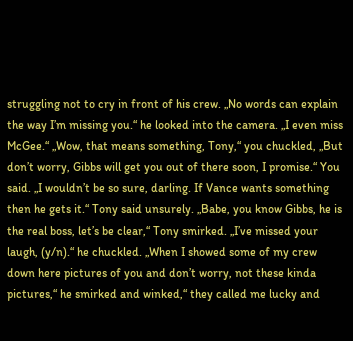struggling not to cry in front of his crew. „No words can explain the way I’m missing you.“ he looked into the camera. „I even miss McGee.“ „Wow, that means something, Tony,“ you chuckled, „But don’t worry, Gibbs will get you out of there soon, I promise.“ You said. „I wouldn’t be so sure, darling. If Vance wants something then he gets it.“ Tony said unsurely. „Babe, you know Gibbs, he is the real boss, let’s be clear,“ Tony smirked. „I’ve missed your laugh, (y/n).“ he chuckled. „When I showed some of my crew down here pictures of you and don’t worry, not these kinda pictures,“ he smirked and winked,“ they called me lucky and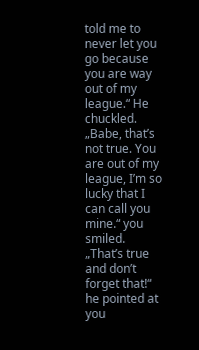told me to never let you go because you are way out of my league.“ He chuckled. „Babe, that’s not true. You are out of my league, I’m so lucky that I can call you mine.“ you smiled. „That’s true and don’t forget that!“ he pointed at you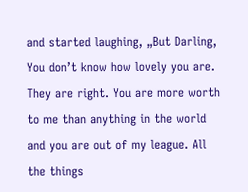and started laughing, „But Darling, You don’t know how lovely you are. They are right. You are more worth to me than anything in the world and you are out of my league. All the things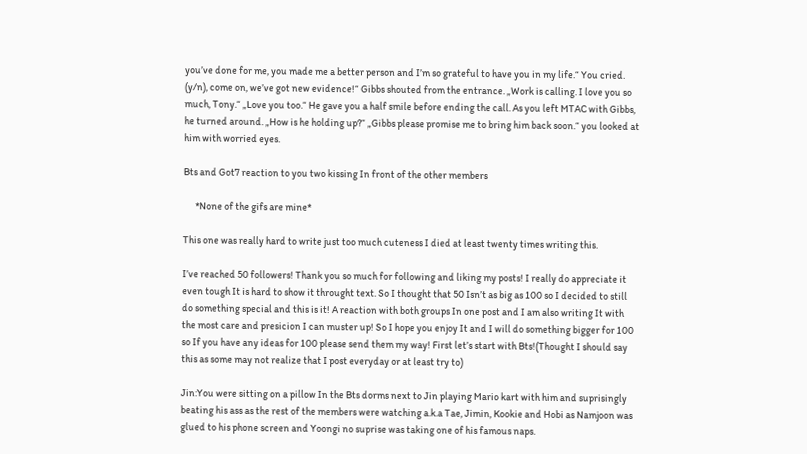you’ve done for me, you made me a better person and I’m so grateful to have you in my life.“ You cried.
(y/n), come on, we’ve got new evidence!“ Gibbs shouted from the entrance. „Work is calling. I love you so much, Tony.“ „Love you too.“ He gave you a half smile before ending the call. As you left MTAC with Gibbs, he turned around. „How is he holding up?“ „Gibbs please promise me to bring him back soon.“ you looked at him with worried eyes.

Bts and Got7 reaction to you two kissing In front of the other members

      *None of the gifs are mine*

This one was really hard to write just too much cuteness I died at least twenty times writing this.

I’ve reached 50 followers! Thank you so much for following and liking my posts! I really do appreciate it even tough It is hard to show it throught text. So I thought that 50 Isn’t as big as 100 so I decided to still do something special and this is it! A reaction with both groups In one post and I am also writing It with the most care and presicion I can muster up! So I hope you enjoy It and I will do something bigger for 100 so If you have any ideas for 100 please send them my way! First let’s start with Bts!(Thought I should say this as some may not realize that I post everyday or at least try to)

Jin:You were sitting on a pillow In the Bts dorms next to Jin playing Mario kart with him and suprisingly beating his ass as the rest of the members were watching a.k.a Tae, Jimin, Kookie and Hobi as Namjoon was glued to his phone screen and Yoongi no suprise was taking one of his famous naps.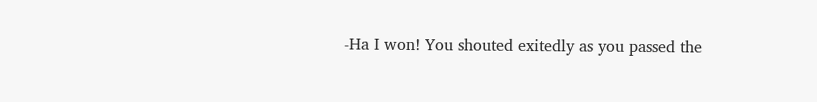-Ha I won! You shouted exitedly as you passed the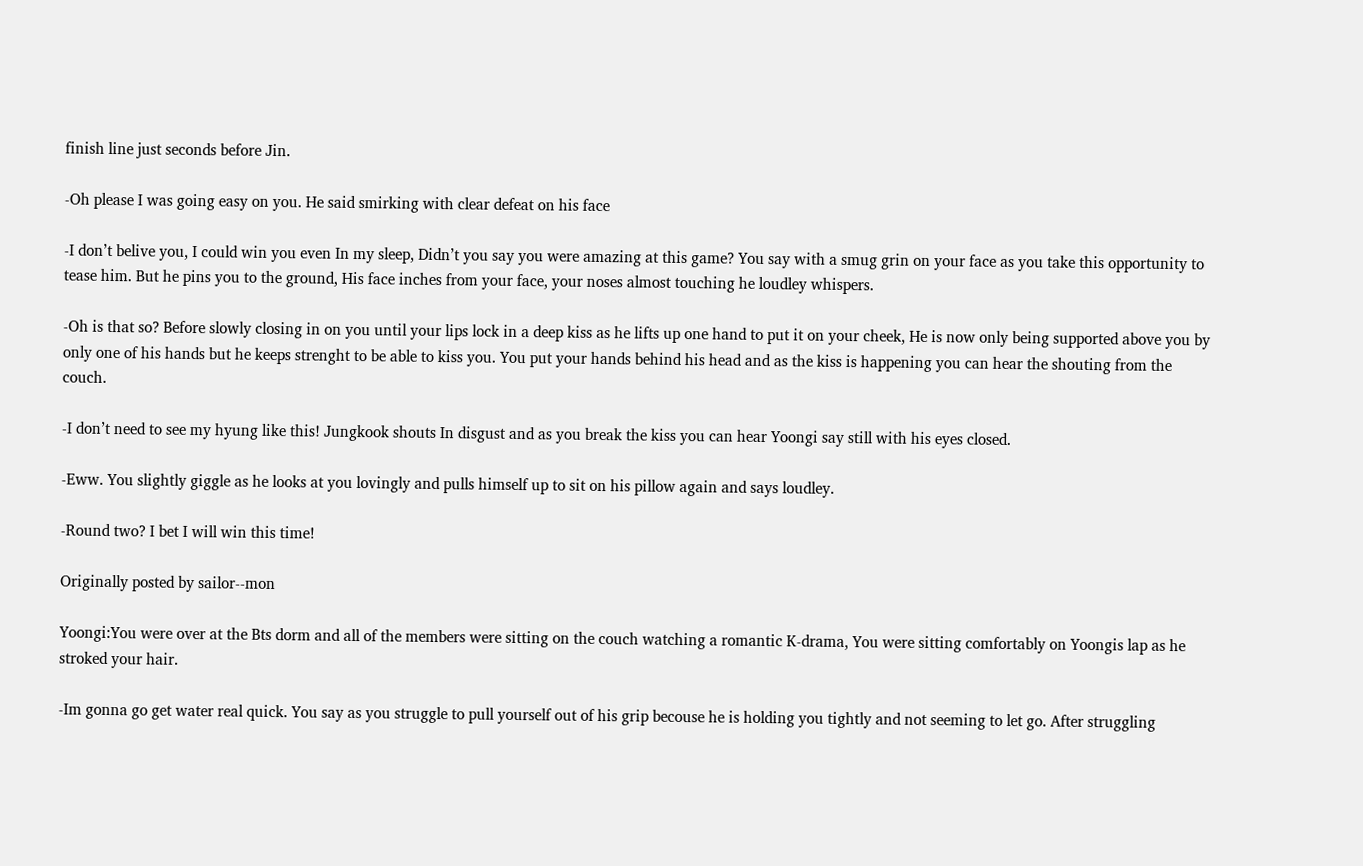finish line just seconds before Jin.

-Oh please I was going easy on you. He said smirking with clear defeat on his face

-I don’t belive you, I could win you even In my sleep, Didn’t you say you were amazing at this game? You say with a smug grin on your face as you take this opportunity to tease him. But he pins you to the ground, His face inches from your face, your noses almost touching he loudley whispers.

-Oh is that so? Before slowly closing in on you until your lips lock in a deep kiss as he lifts up one hand to put it on your cheek, He is now only being supported above you by only one of his hands but he keeps strenght to be able to kiss you. You put your hands behind his head and as the kiss is happening you can hear the shouting from the couch.

-I don’t need to see my hyung like this! Jungkook shouts In disgust and as you break the kiss you can hear Yoongi say still with his eyes closed.

-Eww. You slightly giggle as he looks at you lovingly and pulls himself up to sit on his pillow again and says loudley.

-Round two? I bet I will win this time!

Originally posted by sailor--mon

Yoongi:You were over at the Bts dorm and all of the members were sitting on the couch watching a romantic K-drama, You were sitting comfortably on Yoongis lap as he stroked your hair.

-Im gonna go get water real quick. You say as you struggle to pull yourself out of his grip becouse he is holding you tightly and not seeming to let go. After struggling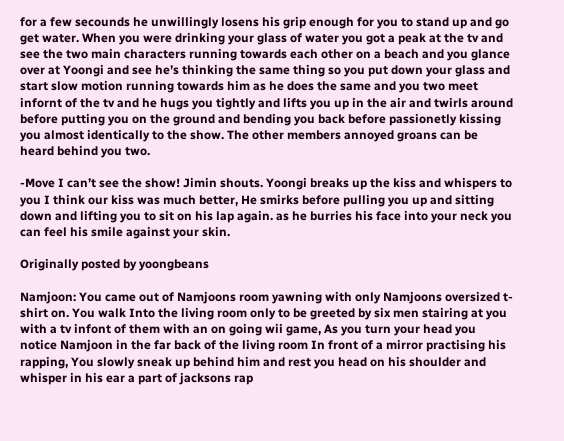for a few secounds he unwillingly losens his grip enough for you to stand up and go get water. When you were drinking your glass of water you got a peak at the tv and see the two main characters running towards each other on a beach and you glance over at Yoongi and see he’s thinking the same thing so you put down your glass and start slow motion running towards him as he does the same and you two meet infornt of the tv and he hugs you tightly and lifts you up in the air and twirls around before putting you on the ground and bending you back before passionetly kissing you almost identically to the show. The other members annoyed groans can be heard behind you two.

-Move I can’t see the show! Jimin shouts. Yoongi breaks up the kiss and whispers to you I think our kiss was much better, He smirks before pulling you up and sitting down and lifting you to sit on his lap again. as he burries his face into your neck you can feel his smile against your skin.

Originally posted by yoongbeans

Namjoon: You came out of Namjoons room yawning with only Namjoons oversized t-shirt on. You walk Into the living room only to be greeted by six men stairing at you with a tv infont of them with an on going wii game, As you turn your head you notice Namjoon in the far back of the living room In front of a mirror practising his rapping, You slowly sneak up behind him and rest you head on his shoulder and whisper in his ear a part of jacksons rap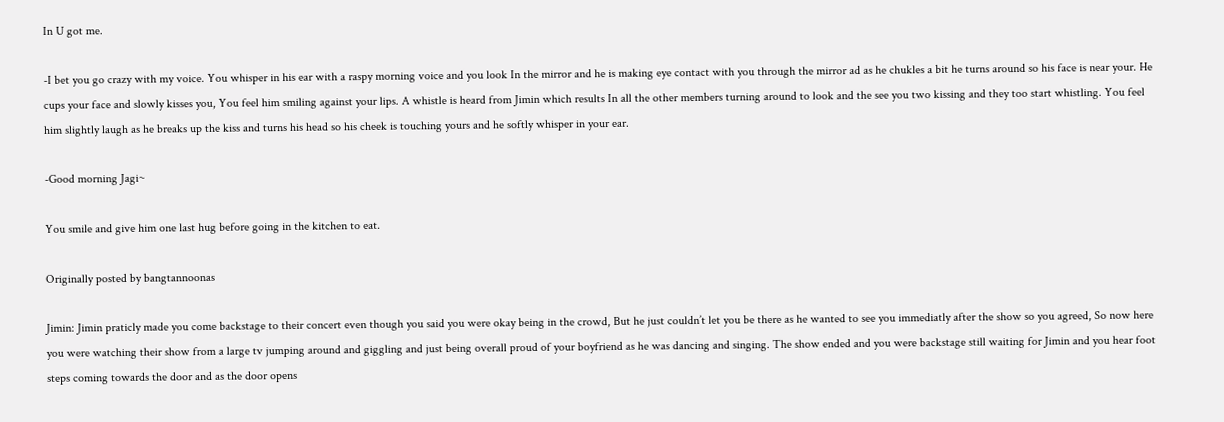In U got me.

-I bet you go crazy with my voice. You whisper in his ear with a raspy morning voice and you look In the mirror and he is making eye contact with you through the mirror ad as he chukles a bit he turns around so his face is near your. He cups your face and slowly kisses you, You feel him smiling against your lips. A whistle is heard from Jimin which results In all the other members turning around to look and the see you two kissing and they too start whistling. You feel him slightly laugh as he breaks up the kiss and turns his head so his cheek is touching yours and he softly whisper in your ear.

-Good morning Jagi~

You smile and give him one last hug before going in the kitchen to eat.

Originally posted by bangtannoonas

Jimin: Jimin praticly made you come backstage to their concert even though you said you were okay being in the crowd, But he just couldn’t let you be there as he wanted to see you immediatly after the show so you agreed, So now here you were watching their show from a large tv jumping around and giggling and just being overall proud of your boyfriend as he was dancing and singing. The show ended and you were backstage still waiting for Jimin and you hear foot steps coming towards the door and as the door opens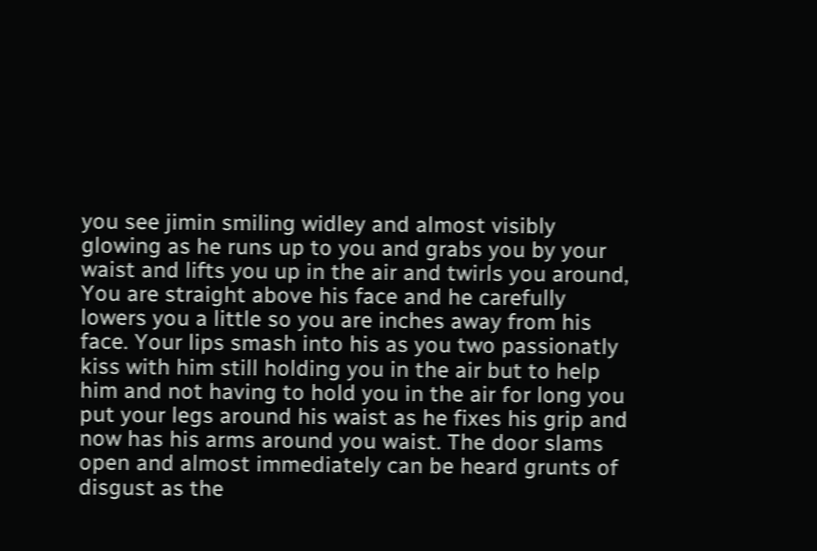you see jimin smiling widley and almost visibly glowing as he runs up to you and grabs you by your waist and lifts you up in the air and twirls you around, You are straight above his face and he carefully lowers you a little so you are inches away from his face. Your lips smash into his as you two passionatly kiss with him still holding you in the air but to help him and not having to hold you in the air for long you put your legs around his waist as he fixes his grip and now has his arms around you waist. The door slams open and almost immediately can be heard grunts of disgust as the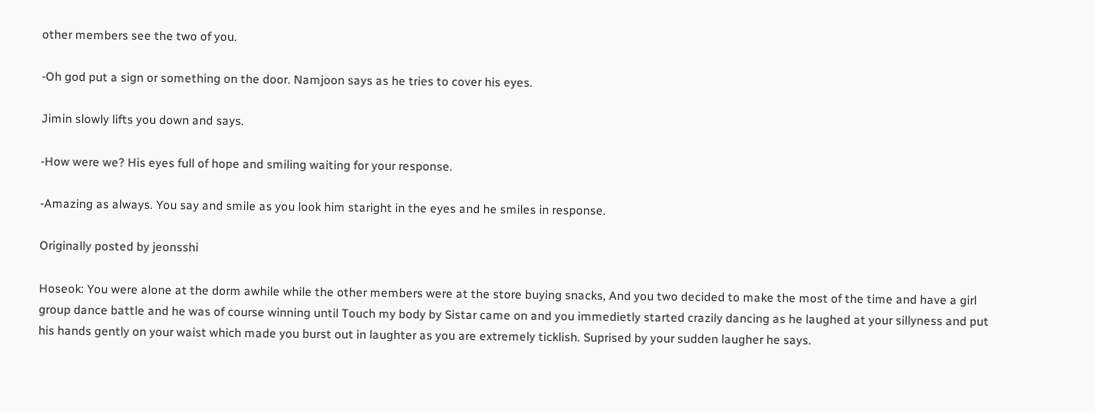other members see the two of you.

-Oh god put a sign or something on the door. Namjoon says as he tries to cover his eyes.

Jimin slowly lifts you down and says.

-How were we? His eyes full of hope and smiling waiting for your response.

-Amazing as always. You say and smile as you look him staright in the eyes and he smiles in response.

Originally posted by jeonsshi

Hoseok: You were alone at the dorm awhile while the other members were at the store buying snacks, And you two decided to make the most of the time and have a girl group dance battle and he was of course winning until Touch my body by Sistar came on and you immedietly started crazily dancing as he laughed at your sillyness and put his hands gently on your waist which made you burst out in laughter as you are extremely ticklish. Suprised by your sudden laugher he says.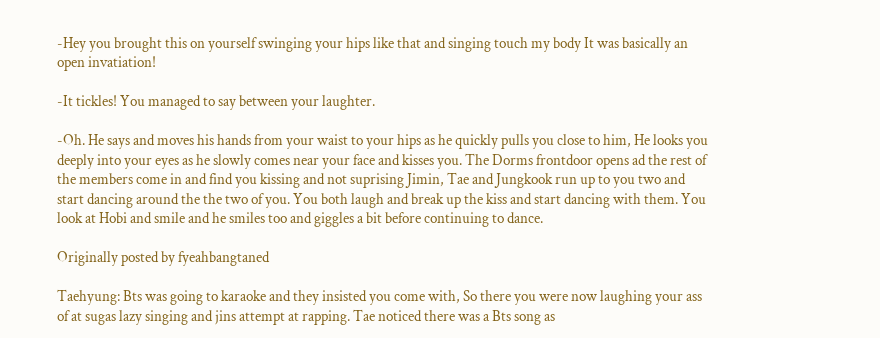-Hey you brought this on yourself swinging your hips like that and singing touch my body It was basically an open invatiation!

-It tickles! You managed to say between your laughter.

-Oh. He says and moves his hands from your waist to your hips as he quickly pulls you close to him, He looks you deeply into your eyes as he slowly comes near your face and kisses you. The Dorms frontdoor opens ad the rest of the members come in and find you kissing and not suprising Jimin, Tae and Jungkook run up to you two and start dancing around the the two of you. You both laugh and break up the kiss and start dancing with them. You look at Hobi and smile and he smiles too and giggles a bit before continuing to dance.

Originally posted by fyeahbangtaned

Taehyung: Bts was going to karaoke and they insisted you come with, So there you were now laughing your ass of at sugas lazy singing and jins attempt at rapping. Tae noticed there was a Bts song as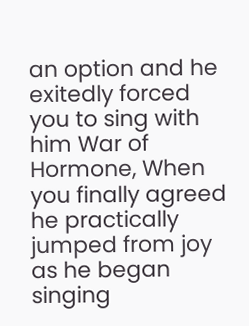an option and he exitedly forced you to sing with him War of Hormone, When you finally agreed he practically jumped from joy as he began singing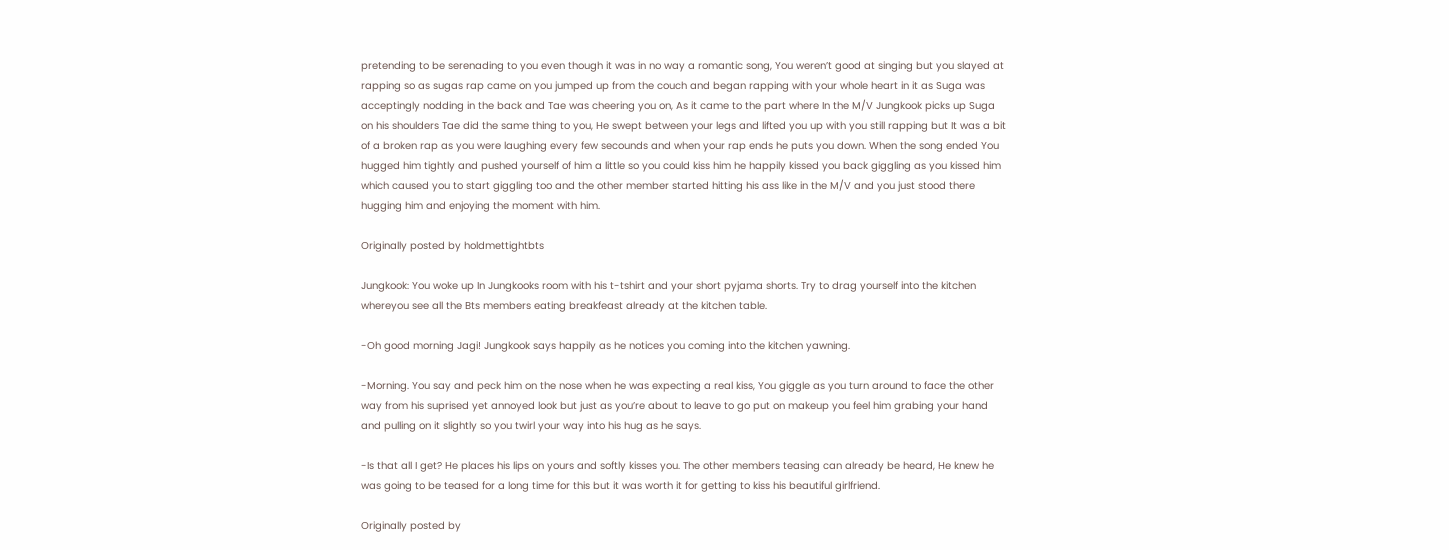pretending to be serenading to you even though it was in no way a romantic song, You weren’t good at singing but you slayed at rapping so as sugas rap came on you jumped up from the couch and began rapping with your whole heart in it as Suga was acceptingly nodding in the back and Tae was cheering you on, As it came to the part where In the M/V Jungkook picks up Suga on his shoulders Tae did the same thing to you, He swept between your legs and lifted you up with you still rapping but It was a bit of a broken rap as you were laughing every few secounds and when your rap ends he puts you down. When the song ended You hugged him tightly and pushed yourself of him a little so you could kiss him he happily kissed you back giggling as you kissed him which caused you to start giggling too and the other member started hitting his ass like in the M/V and you just stood there hugging him and enjoying the moment with him.

Originally posted by holdmettightbts

Jungkook: You woke up In Jungkooks room with his t-tshirt and your short pyjama shorts. Try to drag yourself into the kitchen whereyou see all the Bts members eating breakfeast already at the kitchen table.

-Oh good morning Jagi! Jungkook says happily as he notices you coming into the kitchen yawning.

-Morning. You say and peck him on the nose when he was expecting a real kiss, You giggle as you turn around to face the other way from his suprised yet annoyed look but just as you’re about to leave to go put on makeup you feel him grabing your hand and pulling on it slightly so you twirl your way into his hug as he says.

-Is that all I get? He places his lips on yours and softly kisses you. The other members teasing can already be heard, He knew he was going to be teased for a long time for this but it was worth it for getting to kiss his beautiful girlfriend.

Originally posted by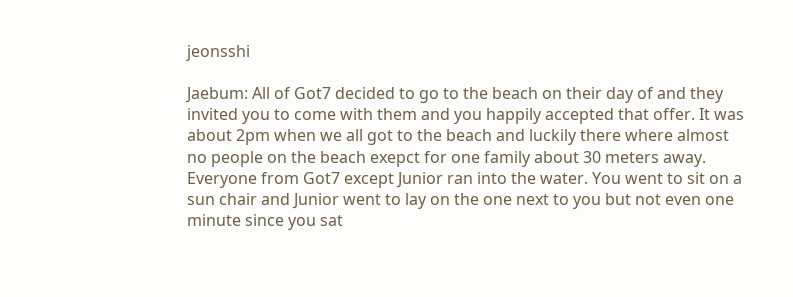jeonsshi

Jaebum: All of Got7 decided to go to the beach on their day of and they invited you to come with them and you happily accepted that offer. It was about 2pm when we all got to the beach and luckily there where almost no people on the beach exepct for one family about 30 meters away. Everyone from Got7 except Junior ran into the water. You went to sit on a sun chair and Junior went to lay on the one next to you but not even one minute since you sat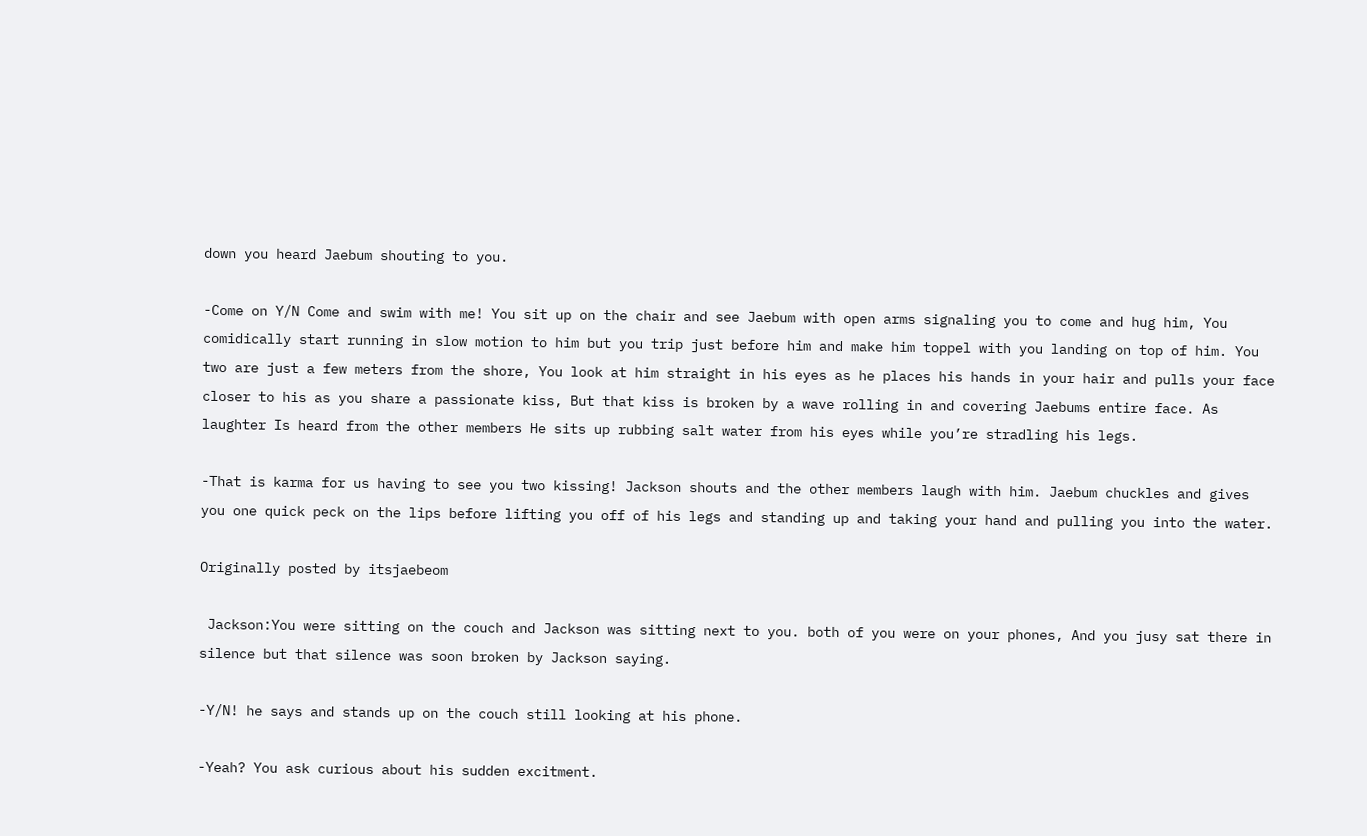down you heard Jaebum shouting to you.

-Come on Y/N Come and swim with me! You sit up on the chair and see Jaebum with open arms signaling you to come and hug him, You comidically start running in slow motion to him but you trip just before him and make him toppel with you landing on top of him. You two are just a few meters from the shore, You look at him straight in his eyes as he places his hands in your hair and pulls your face closer to his as you share a passionate kiss, But that kiss is broken by a wave rolling in and covering Jaebums entire face. As laughter Is heard from the other members He sits up rubbing salt water from his eyes while you’re stradling his legs.

-That is karma for us having to see you two kissing! Jackson shouts and the other members laugh with him. Jaebum chuckles and gives you one quick peck on the lips before lifting you off of his legs and standing up and taking your hand and pulling you into the water.

Originally posted by itsjaebeom

 Jackson:You were sitting on the couch and Jackson was sitting next to you. both of you were on your phones, And you jusy sat there in silence but that silence was soon broken by Jackson saying.

-Y/N! he says and stands up on the couch still looking at his phone.

-Yeah? You ask curious about his sudden excitment.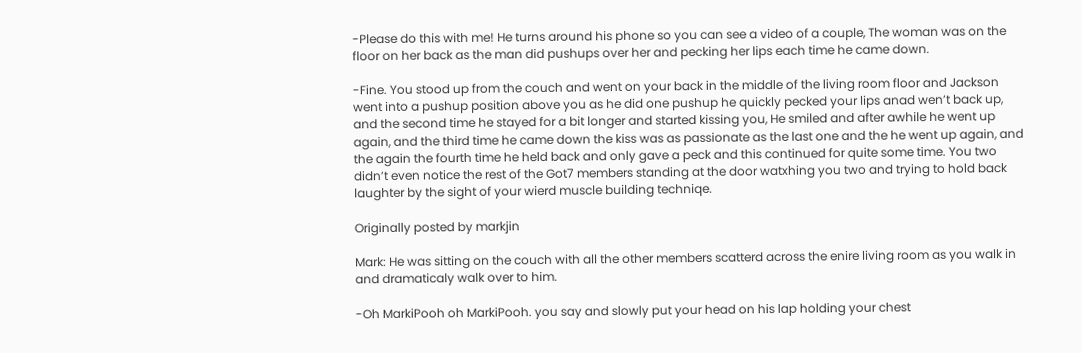-Please do this with me! He turns around his phone so you can see a video of a couple, The woman was on the floor on her back as the man did pushups over her and pecking her lips each time he came down.

-Fine. You stood up from the couch and went on your back in the middle of the living room floor and Jackson went into a pushup position above you as he did one pushup he quickly pecked your lips anad wen’t back up, and the second time he stayed for a bit longer and started kissing you, He smiled and after awhile he went up again, and the third time he came down the kiss was as passionate as the last one and the he went up again, and the again the fourth time he held back and only gave a peck and this continued for quite some time. You two didn’t even notice the rest of the Got7 members standing at the door watxhing you two and trying to hold back laughter by the sight of your wierd muscle building techniqe.

Originally posted by markjin

Mark: He was sitting on the couch with all the other members scatterd across the enire living room as you walk in and dramaticaly walk over to him.

-Oh MarkiPooh oh MarkiPooh. you say and slowly put your head on his lap holding your chest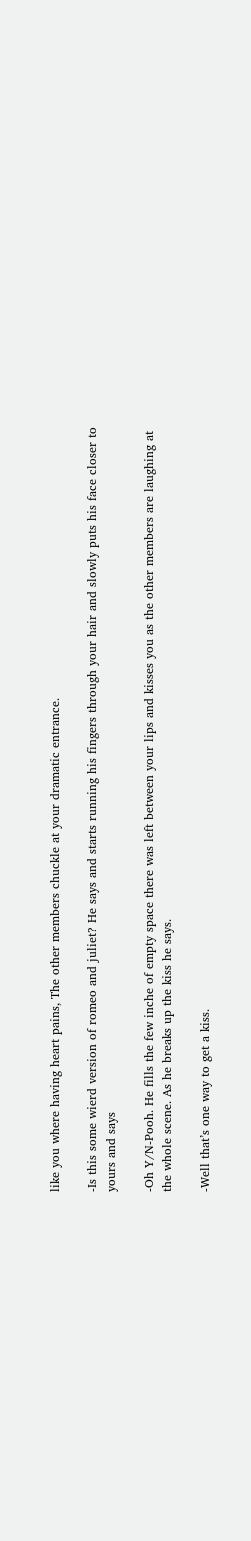like you where having heart pains, The other members chuckle at your dramatic entrance.

-Is this some wierd version of romeo and juliet? He says and starts running his fingers through your hair and slowly puts his face closer to yours and says

-Oh Y/N-Pooh. He fills the few inche of empty space there was left between your lips and kisses you as the other members are laughing at the whole scene. As he breaks up the kiss he says.

-Well that’s one way to get a kiss.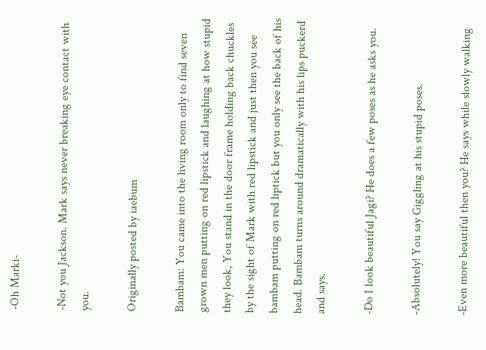-Oh Marki-

-Not you Jackson. Mark says never breaking eye contact with you.

Originally posted by iaebum

Bambam: You came into the living room only to find seven grown men putting on red lipstick and laughing at how stupid they look, You stand in the door frame holding back chuckles by the sight of Mark with red lipstick and just then you see bambam putting on red liptick but you only see the back of his head. Bambam turns around dramatically with his lips puckerd and says.

-Do I look beautiful Jagi? He does a few poses as he asks you.

-Absolutely! You say Giggling at his stupid poses.

-Even more beautiful then you? He says while slowly walking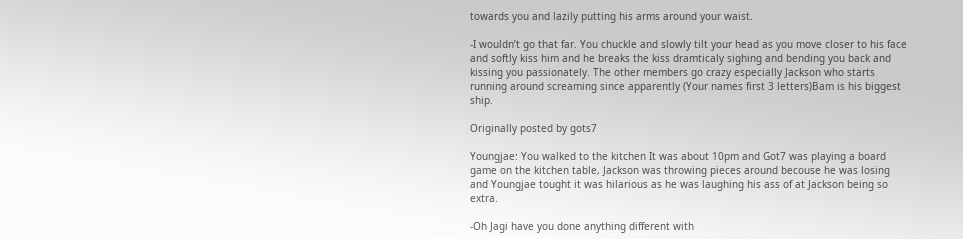towards you and lazily putting his arms around your waist.

-I wouldn’t go that far. You chuckle and slowly tilt your head as you move closer to his face and softly kiss him and he breaks the kiss dramticaly sighing and bending you back and kissing you passionately. The other members go crazy especially Jackson who starts running around screaming since apparently (Your names first 3 letters)Bam is his biggest ship.

Originally posted by gots7

Youngjae: You walked to the kitchen It was about 10pm and Got7 was playing a board game on the kitchen table, Jackson was throwing pieces around becouse he was losing and Youngjae tought it was hilarious as he was laughing his ass of at Jackson being so extra.

-Oh Jagi have you done anything different with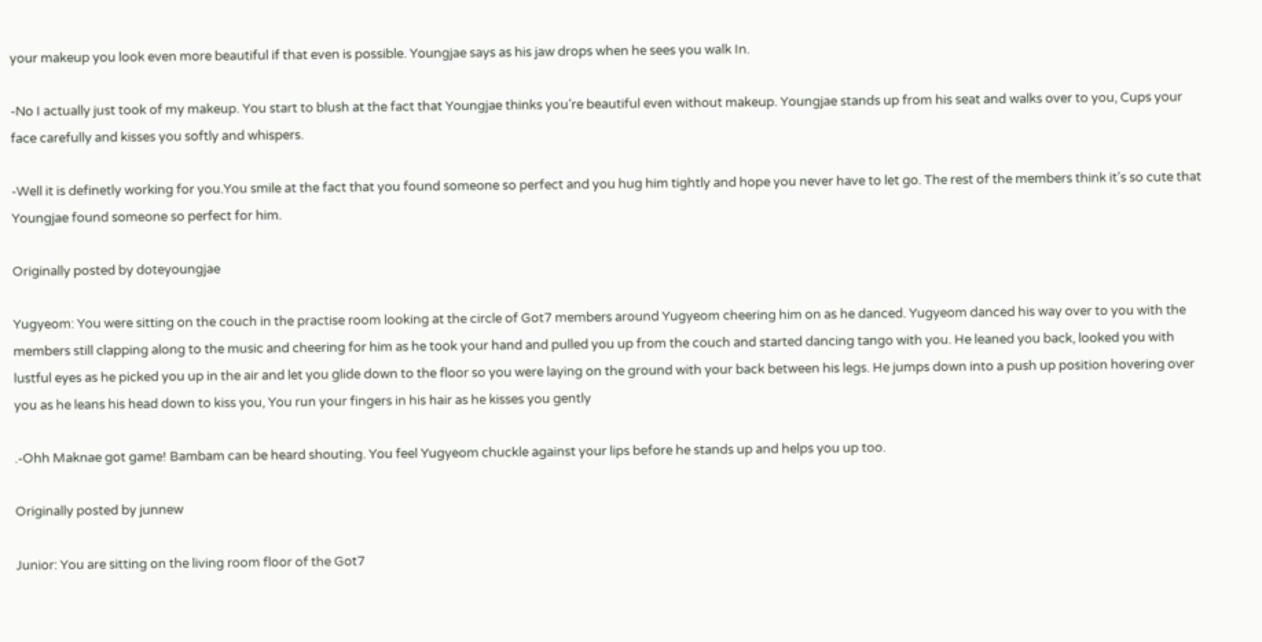your makeup you look even more beautiful if that even is possible. Youngjae says as his jaw drops when he sees you walk In.

-No I actually just took of my makeup. You start to blush at the fact that Youngjae thinks you’re beautiful even without makeup. Youngjae stands up from his seat and walks over to you, Cups your face carefully and kisses you softly and whispers.

-Well it is definetly working for you.You smile at the fact that you found someone so perfect and you hug him tightly and hope you never have to let go. The rest of the members think it’s so cute that Youngjae found someone so perfect for him.

Originally posted by doteyoungjae

Yugyeom: You were sitting on the couch in the practise room looking at the circle of Got7 members around Yugyeom cheering him on as he danced. Yugyeom danced his way over to you with the members still clapping along to the music and cheering for him as he took your hand and pulled you up from the couch and started dancing tango with you. He leaned you back, looked you with lustful eyes as he picked you up in the air and let you glide down to the floor so you were laying on the ground with your back between his legs. He jumps down into a push up position hovering over you as he leans his head down to kiss you, You run your fingers in his hair as he kisses you gently

.-Ohh Maknae got game! Bambam can be heard shouting. You feel Yugyeom chuckle against your lips before he stands up and helps you up too.

Originally posted by junnew

Junior: You are sitting on the living room floor of the Got7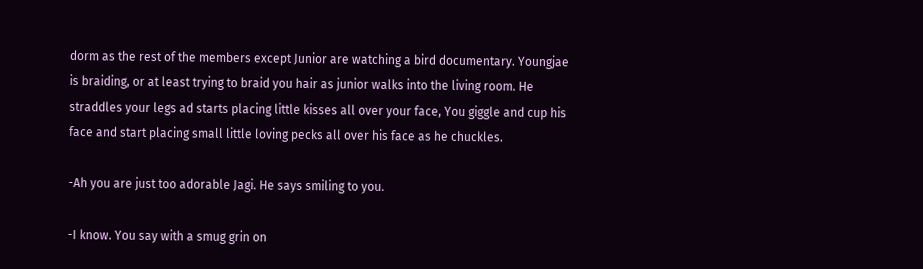dorm as the rest of the members except Junior are watching a bird documentary. Youngjae is braiding, or at least trying to braid you hair as junior walks into the living room. He straddles your legs ad starts placing little kisses all over your face, You giggle and cup his face and start placing small little loving pecks all over his face as he chuckles.

-Ah you are just too adorable Jagi. He says smiling to you.

-I know. You say with a smug grin on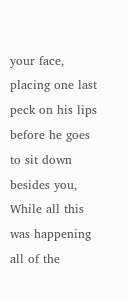your face, placing one last peck on his lips before he goes to sit down besides you, While all this was happening all of the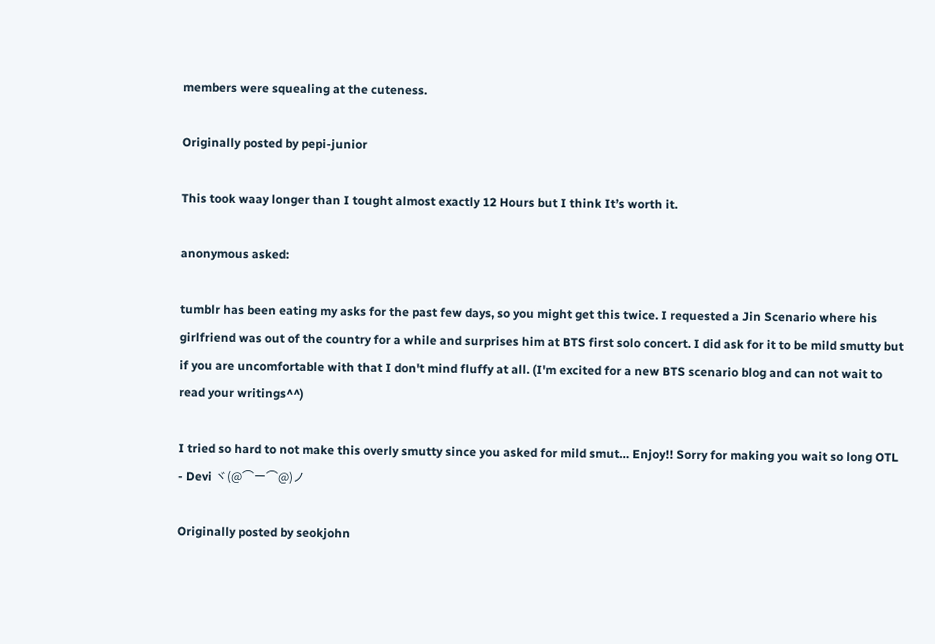members were squealing at the cuteness.

Originally posted by pepi-junior

This took waay longer than I tought almost exactly 12 Hours but I think It’s worth it.

anonymous asked:

tumblr has been eating my asks for the past few days, so you might get this twice. I requested a Jin Scenario where his girlfriend was out of the country for a while and surprises him at BTS first solo concert. I did ask for it to be mild smutty but if you are uncomfortable with that I don't mind fluffy at all. (I'm excited for a new BTS scenario blog and can not wait to read your writings^^)

I tried so hard to not make this overly smutty since you asked for mild smut… Enjoy!! Sorry for making you wait so long OTL
- Devi ヾ(@⌒ー⌒@)ノ

Originally posted by seokjohn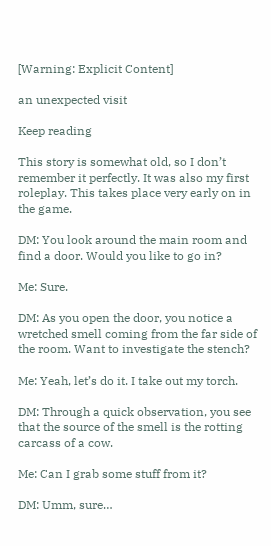[Warning: Explicit Content]

an unexpected visit

Keep reading

This story is somewhat old, so I don’t remember it perfectly. It was also my first roleplay. This takes place very early on in the game.

DM: You look around the main room and find a door. Would you like to go in?

Me: Sure.

DM: As you open the door, you notice a wretched smell coming from the far side of the room. Want to investigate the stench?

Me: Yeah, let’s do it. I take out my torch.

DM: Through a quick observation, you see that the source of the smell is the rotting carcass of a cow.

Me: Can I grab some stuff from it?

DM: Umm, sure…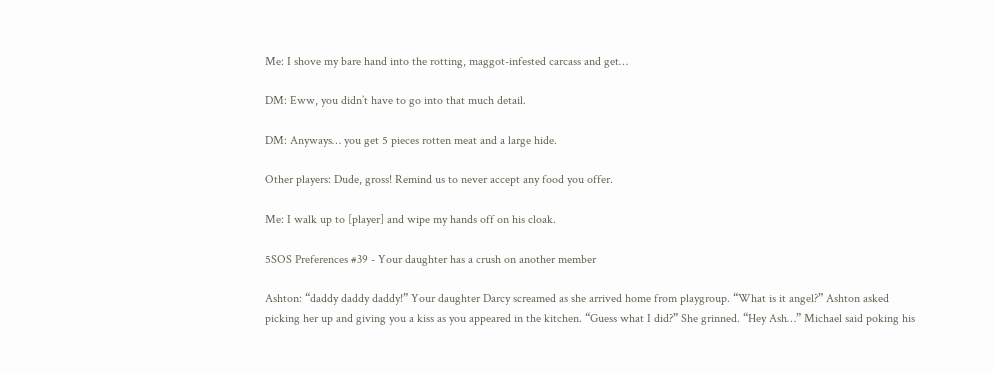Me: I shove my bare hand into the rotting, maggot-infested carcass and get…

DM: Eww, you didn’t have to go into that much detail.

DM: Anyways… you get 5 pieces rotten meat and a large hide.

Other players: Dude, gross! Remind us to never accept any food you offer.

Me: I walk up to [player] and wipe my hands off on his cloak.

5SOS Preferences #39 - Your daughter has a crush on another member

Ashton: “daddy daddy daddy!” Your daughter Darcy screamed as she arrived home from playgroup. “What is it angel?” Ashton asked picking her up and giving you a kiss as you appeared in the kitchen. “Guess what I did?” She grinned. “Hey Ash…” Michael said poking his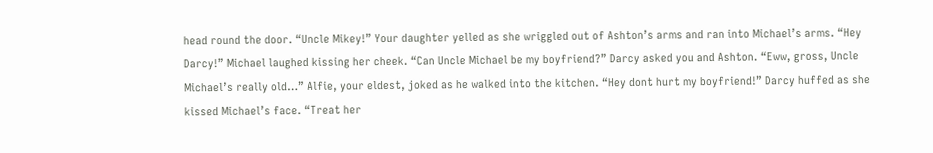head round the door. “Uncle Mikey!” Your daughter yelled as she wriggled out of Ashton’s arms and ran into Michael’s arms. “Hey Darcy!” Michael laughed kissing her cheek. “Can Uncle Michael be my boyfriend?” Darcy asked you and Ashton. “Eww, gross, Uncle Michael’s really old…” Alfie, your eldest, joked as he walked into the kitchen. “Hey dont hurt my boyfriend!” Darcy huffed as she kissed Michael’s face. “Treat her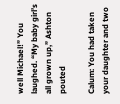well Michael!” You laughed. “My baby girl’s all grown up,” Ashton pouted

Calum: You had taken your daughter and two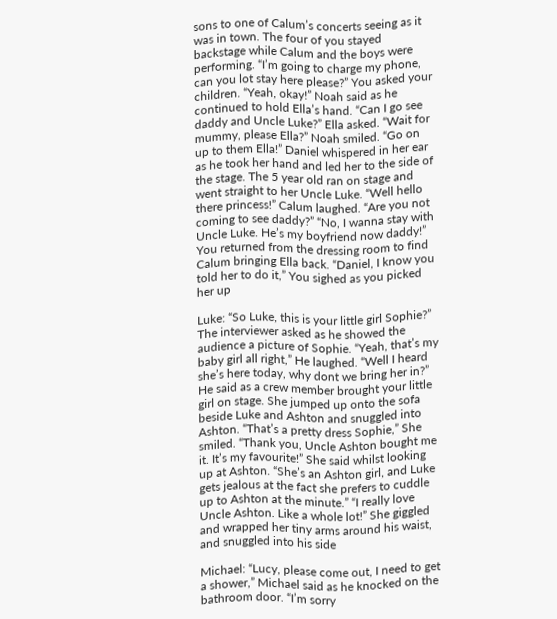sons to one of Calum’s concerts seeing as it was in town. The four of you stayed backstage while Calum and the boys were performing. “I’m going to charge my phone, can you lot stay here please?” You asked your children. “Yeah, okay!” Noah said as he continued to hold Ella’s hand. “Can I go see daddy and Uncle Luke?” Ella asked. “Wait for mummy, please Ella?” Noah smiled. “Go on up to them Ella!” Daniel whispered in her ear as he took her hand and led her to the side of the stage. The 5 year old ran on stage and went straight to her Uncle Luke. “Well hello there princess!” Calum laughed. “Are you not coming to see daddy?” “No, I wanna stay with Uncle Luke. He’s my boyfriend now daddy!” You returned from the dressing room to find Calum bringing Ella back. “Daniel, I know you told her to do it,” You sighed as you picked her up

Luke: “So Luke, this is your little girl Sophie?” The interviewer asked as he showed the audience a picture of Sophie. “Yeah, that’s my baby girl all right,” He laughed. “Well I heard she’s here today, why dont we bring her in?” He said as a crew member brought your little girl on stage. She jumped up onto the sofa beside Luke and Ashton and snuggled into Ashton. “That’s a pretty dress Sophie,” She smiled. “Thank you, Uncle Ashton bought me it. It’s my favourite!” She said whilst looking up at Ashton. “She’s an Ashton girl, and Luke gets jealous at the fact she prefers to cuddle up to Ashton at the minute.” “I really love Uncle Ashton. Like a whole lot!” She giggled and wrapped her tiny arms around his waist, and snuggled into his side

Michael: “Lucy, please come out, I need to get a shower,” Michael said as he knocked on the bathroom door. “I’m sorry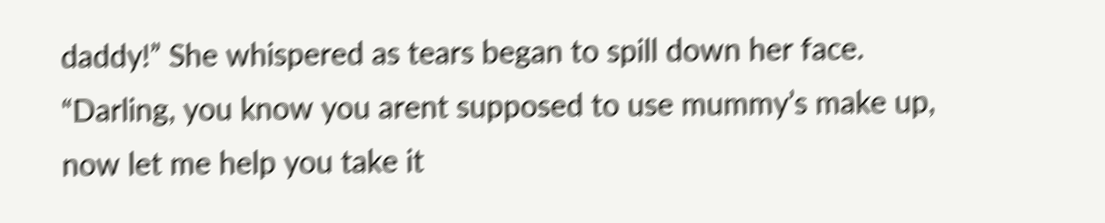daddy!” She whispered as tears began to spill down her face. “Darling, you know you arent supposed to use mummy’s make up, now let me help you take it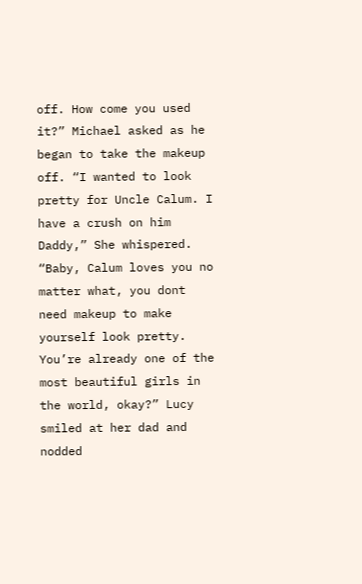off. How come you used it?” Michael asked as he began to take the makeup off. “I wanted to look pretty for Uncle Calum. I have a crush on him Daddy,” She whispered. “Baby, Calum loves you no matter what, you dont need makeup to make yourself look pretty. You’re already one of the most beautiful girls in the world, okay?” Lucy smiled at her dad and nodded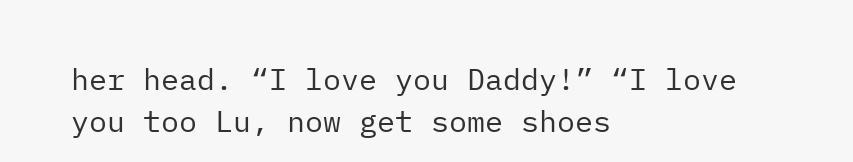her head. “I love you Daddy!” “I love you too Lu, now get some shoes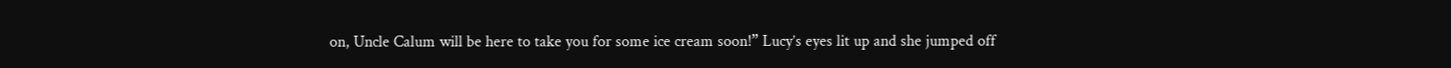on, Uncle Calum will be here to take you for some ice cream soon!” Lucy’s eyes lit up and she jumped off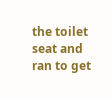the toilet seat and ran to get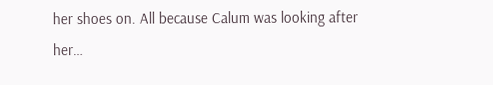her shoes on. All because Calum was looking after her…